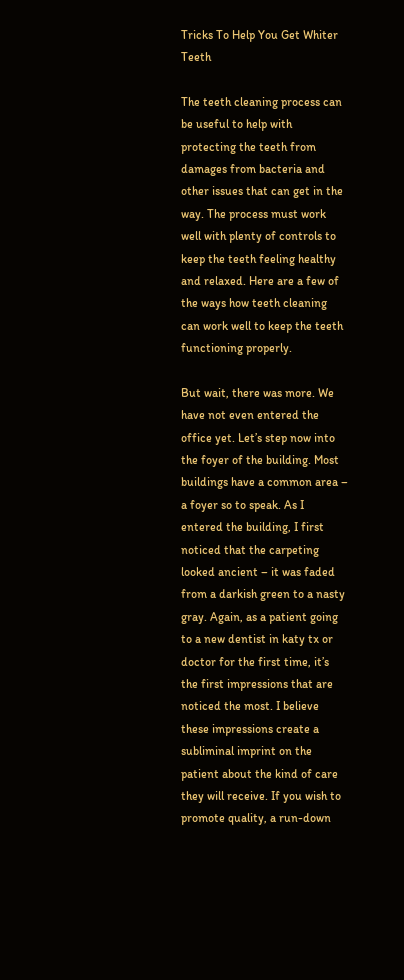Tricks To Help You Get Whiter Teeth

The teeth cleaning process can be useful to help with protecting the teeth from damages from bacteria and other issues that can get in the way. The process must work well with plenty of controls to keep the teeth feeling healthy and relaxed. Here are a few of the ways how teeth cleaning can work well to keep the teeth functioning properly.

But wait, there was more. We have not even entered the office yet. Let’s step now into the foyer of the building. Most buildings have a common area – a foyer so to speak. As I entered the building, I first noticed that the carpeting looked ancient – it was faded from a darkish green to a nasty gray. Again, as a patient going to a new dentist in katy tx or doctor for the first time, it’s the first impressions that are noticed the most. I believe these impressions create a subliminal imprint on the patient about the kind of care they will receive. If you wish to promote quality, a run-down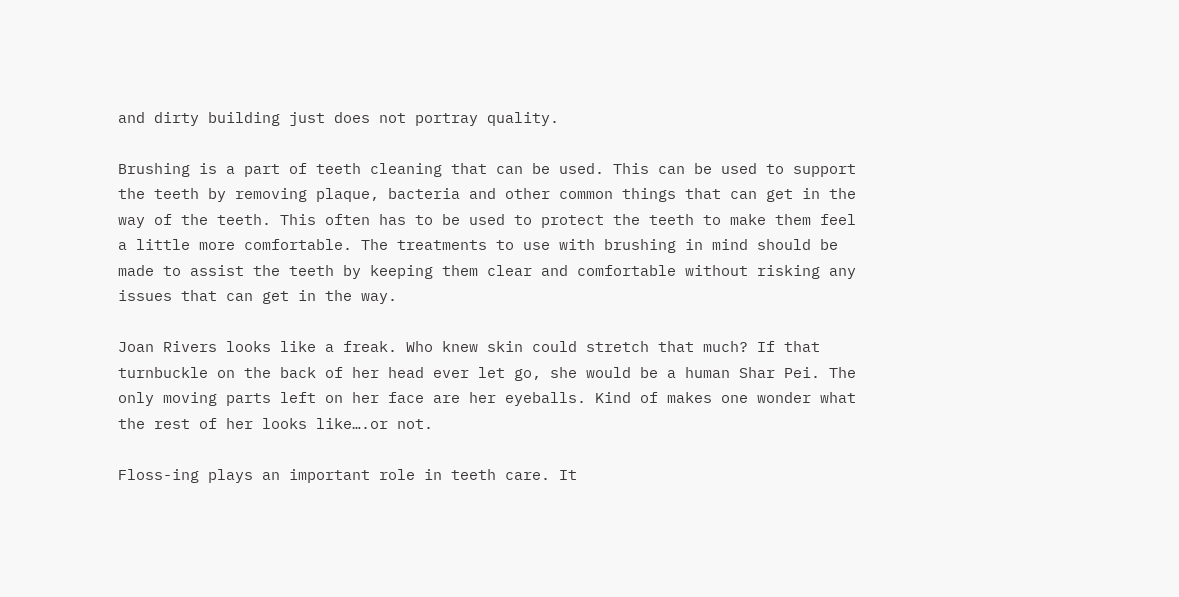and dirty building just does not portray quality.

Brushing is a part of teeth cleaning that can be used. This can be used to support the teeth by removing plaque, bacteria and other common things that can get in the way of the teeth. This often has to be used to protect the teeth to make them feel a little more comfortable. The treatments to use with brushing in mind should be made to assist the teeth by keeping them clear and comfortable without risking any issues that can get in the way.

Joan Rivers looks like a freak. Who knew skin could stretch that much? If that turnbuckle on the back of her head ever let go, she would be a human Shar Pei. The only moving parts left on her face are her eyeballs. Kind of makes one wonder what the rest of her looks like….or not.

Floss-ing plays an important role in teeth care. It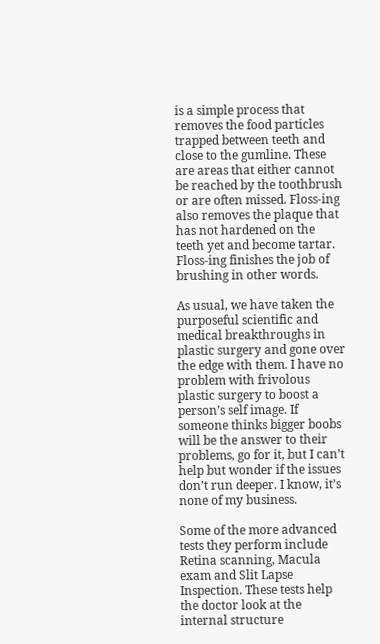is a simple process that removes the food particles trapped between teeth and close to the gumline. These are areas that either cannot be reached by the toothbrush or are often missed. Floss-ing also removes the plaque that has not hardened on the teeth yet and become tartar. Floss-ing finishes the job of brushing in other words.

As usual, we have taken the purposeful scientific and medical breakthroughs in plastic surgery and gone over the edge with them. I have no problem with frivolous plastic surgery to boost a person’s self image. If someone thinks bigger boobs will be the answer to their problems, go for it, but I can’t help but wonder if the issues don’t run deeper. I know, it’s none of my business.

Some of the more advanced tests they perform include Retina scanning, Macula exam and Slit Lapse Inspection. These tests help the doctor look at the internal structure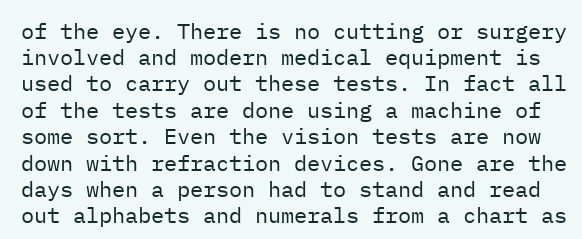of the eye. There is no cutting or surgery involved and modern medical equipment is used to carry out these tests. In fact all of the tests are done using a machine of some sort. Even the vision tests are now down with refraction devices. Gone are the days when a person had to stand and read out alphabets and numerals from a chart as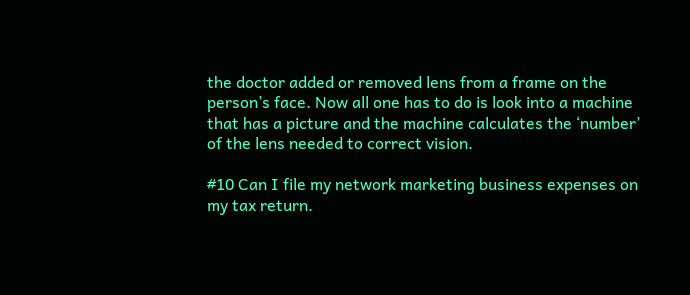the doctor added or removed lens from a frame on the person’s face. Now all one has to do is look into a machine that has a picture and the machine calculates the ‘number’ of the lens needed to correct vision.

#10 Can I file my network marketing business expenses on my tax return.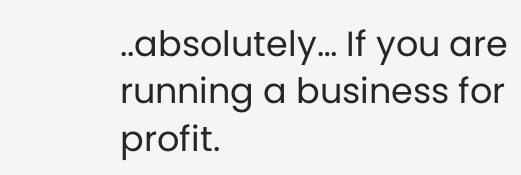..absolutely… If you are running a business for profit.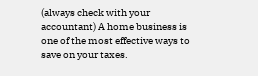(always check with your accountant) A home business is one of the most effective ways to save on your taxes.